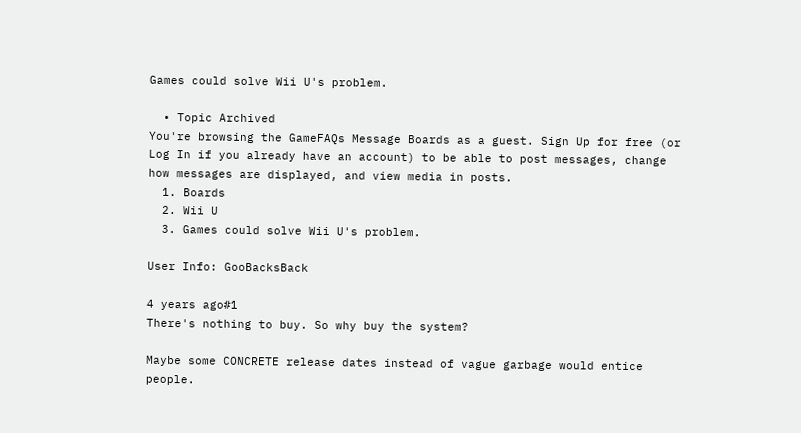Games could solve Wii U's problem.

  • Topic Archived
You're browsing the GameFAQs Message Boards as a guest. Sign Up for free (or Log In if you already have an account) to be able to post messages, change how messages are displayed, and view media in posts.
  1. Boards
  2. Wii U
  3. Games could solve Wii U's problem.

User Info: GooBacksBack

4 years ago#1
There's nothing to buy. So why buy the system?

Maybe some CONCRETE release dates instead of vague garbage would entice people.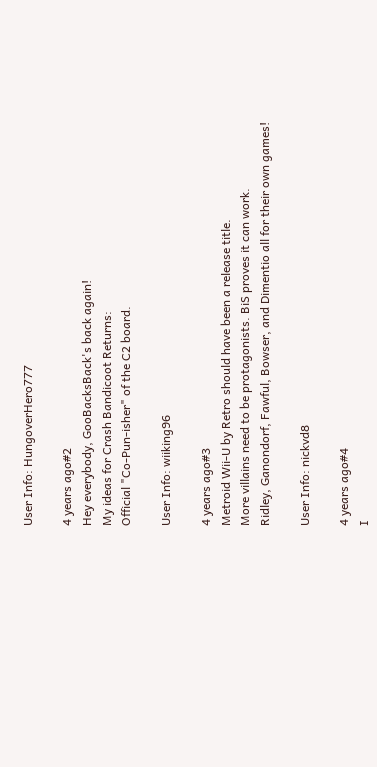User Info: HungoverHero777

4 years ago#2
Hey everybody, GooBacksBack's back again!
My ideas for Crash Bandicoot Returns:
Official "Co-Pun-isher" of the C2 board.

User Info: wiiking96

4 years ago#3
Metroid Wii-U by Retro should have been a release title.
More villains need to be protagonists. BiS proves it can work.
Ridley, Ganondorf, Fawful, Bowser, and Dimentio all for their own games!

User Info: nickvd8

4 years ago#4
I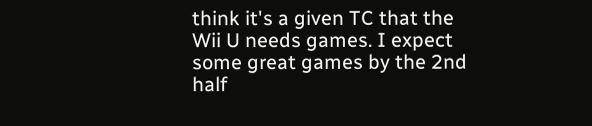think it's a given TC that the Wii U needs games. I expect some great games by the 2nd half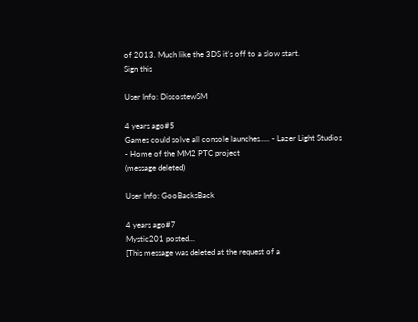of 2013. Much like the 3DS it's off to a slow start.
Sign this

User Info: DiscostewSM

4 years ago#5
Games could solve all console launches..... - Lazer Light Studios - Home of the MM2 PTC project
(message deleted)

User Info: GooBacksBack

4 years ago#7
Mystic201 posted...
[This message was deleted at the request of a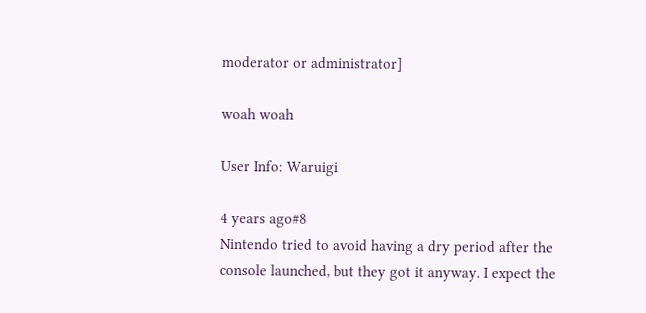moderator or administrator]

woah woah

User Info: Waruigi

4 years ago#8
Nintendo tried to avoid having a dry period after the console launched, but they got it anyway. I expect the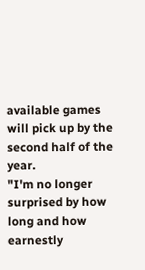available games will pick up by the second half of the year.
"I'm no longer surprised by how long and how earnestly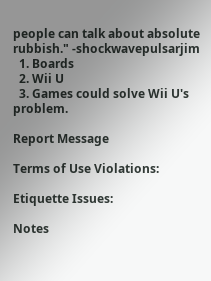people can talk about absolute rubbish." -shockwavepulsarjim
  1. Boards
  2. Wii U
  3. Games could solve Wii U's problem.

Report Message

Terms of Use Violations:

Etiquette Issues:

Notes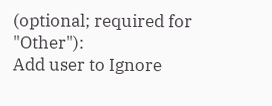(optional; required for "Other"):
Add user to Ignore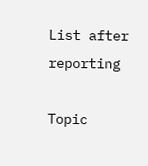List after reporting

Topic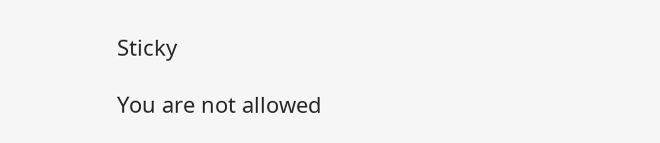Sticky

You are not allowed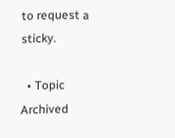to request a sticky.

  • Topic Archived